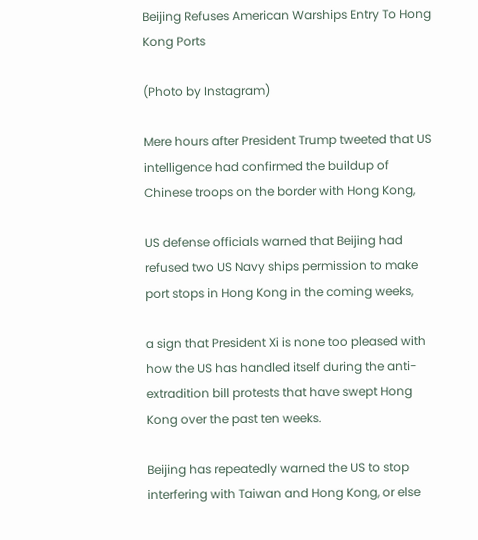Beijing Refuses American Warships Entry To Hong Kong Ports

(Photo by Instagram)

Mere hours after President Trump tweeted that US intelligence had confirmed the buildup of Chinese troops on the border with Hong Kong,

US defense officials warned that Beijing had refused two US Navy ships permission to make port stops in Hong Kong in the coming weeks,

a sign that President Xi is none too pleased with how the US has handled itself during the anti-extradition bill protests that have swept Hong Kong over the past ten weeks.

Beijing has repeatedly warned the US to stop interfering with Taiwan and Hong Kong, or else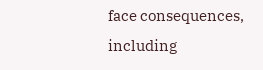face consequences, including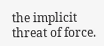the implicit threat of force.